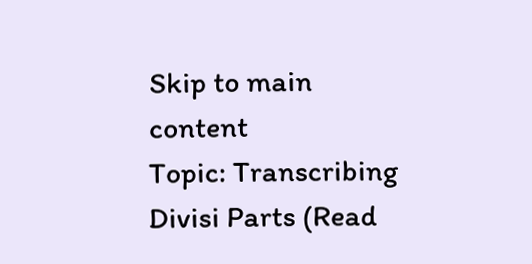Skip to main content
Topic: Transcribing Divisi Parts (Read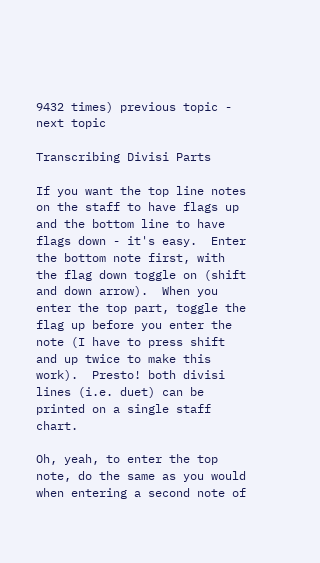9432 times) previous topic - next topic

Transcribing Divisi Parts

If you want the top line notes on the staff to have flags up and the bottom line to have flags down - it's easy.  Enter the bottom note first, with the flag down toggle on (shift and down arrow).  When you enter the top part, toggle the flag up before you enter the note (I have to press shift and up twice to make this work).  Presto! both divisi lines (i.e. duet) can be printed on a single staff chart.

Oh, yeah, to enter the top note, do the same as you would when entering a second note of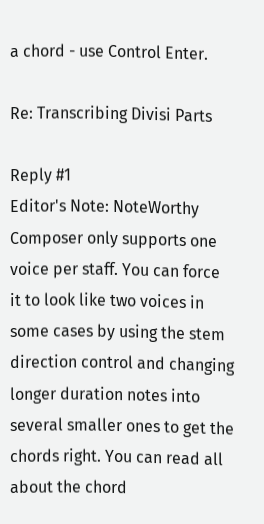a chord - use Control Enter.

Re: Transcribing Divisi Parts

Reply #1
Editor's Note: NoteWorthy Composer only supports one voice per staff. You can force it to look like two voices in some cases by using the stem direction control and changing longer duration notes into several smaller ones to get the chords right. You can read all about the chord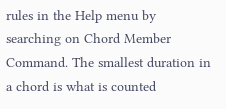rules in the Help menu by searching on Chord Member Command. The smallest duration in a chord is what is counted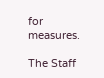for measures.

The Staff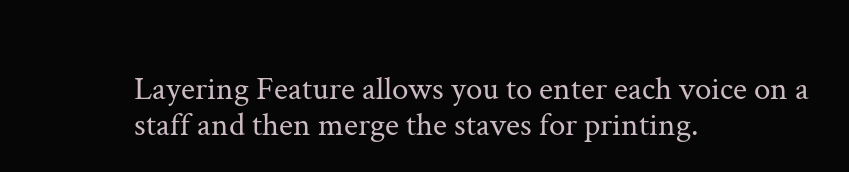Layering Feature allows you to enter each voice on a staff and then merge the staves for printing.